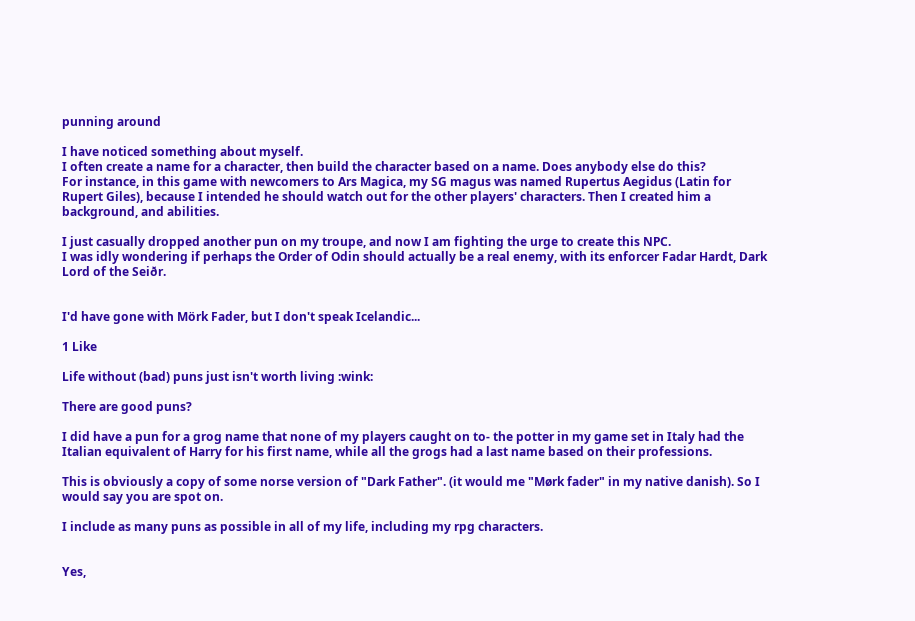punning around

I have noticed something about myself.
I often create a name for a character, then build the character based on a name. Does anybody else do this?
For instance, in this game with newcomers to Ars Magica, my SG magus was named Rupertus Aegidus (Latin for Rupert Giles), because I intended he should watch out for the other players' characters. Then I created him a background, and abilities.

I just casually dropped another pun on my troupe, and now I am fighting the urge to create this NPC.
I was idly wondering if perhaps the Order of Odin should actually be a real enemy, with its enforcer Fadar Hardt, Dark Lord of the Seiðr.


I'd have gone with Mörk Fader, but I don't speak Icelandic...

1 Like

Life without (bad) puns just isn't worth living :wink:

There are good puns?

I did have a pun for a grog name that none of my players caught on to- the potter in my game set in Italy had the Italian equivalent of Harry for his first name, while all the grogs had a last name based on their professions.

This is obviously a copy of some norse version of "Dark Father". (it would me "Mørk fader" in my native danish). So I would say you are spot on.

I include as many puns as possible in all of my life, including my rpg characters.


Yes,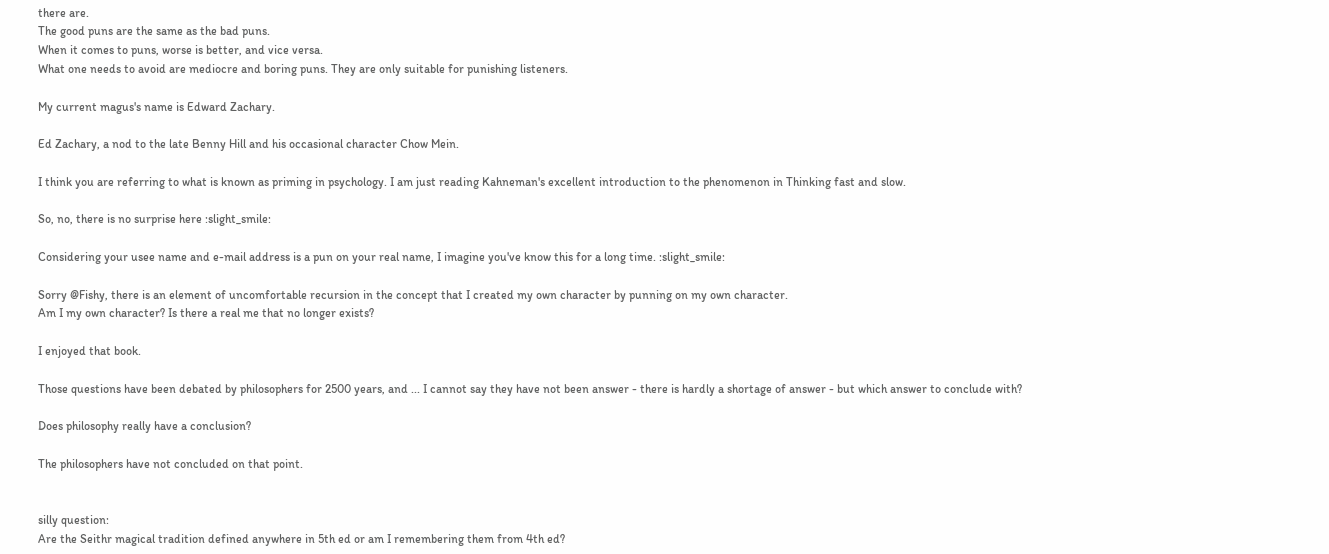there are.
The good puns are the same as the bad puns.
When it comes to puns, worse is better, and vice versa.
What one needs to avoid are mediocre and boring puns. They are only suitable for punishing listeners.

My current magus's name is Edward Zachary.

Ed Zachary, a nod to the late Benny Hill and his occasional character Chow Mein.

I think you are referring to what is known as priming in psychology. I am just reading Kahneman's excellent introduction to the phenomenon in Thinking fast and slow.

So, no, there is no surprise here :slight_smile:

Considering your usee name and e-mail address is a pun on your real name, I imagine you've know this for a long time. :slight_smile:

Sorry @Fishy, there is an element of uncomfortable recursion in the concept that I created my own character by punning on my own character.
Am I my own character? Is there a real me that no longer exists?

I enjoyed that book.

Those questions have been debated by philosophers for 2500 years, and ... I cannot say they have not been answer - there is hardly a shortage of answer - but which answer to conclude with?

Does philosophy really have a conclusion?

The philosophers have not concluded on that point.


silly question:
Are the Seithr magical tradition defined anywhere in 5th ed or am I remembering them from 4th ed?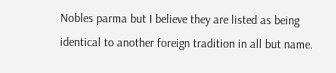Nobles parma but I believe they are listed as being identical to another foreign tradition in all but name.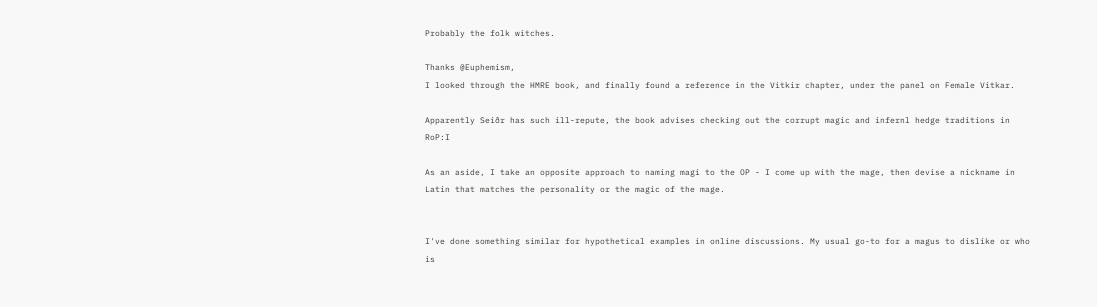Probably the folk witches.

Thanks @Euphemism,
I looked through the HMRE book, and finally found a reference in the Vitkir chapter, under the panel on Female Vitkar.

Apparently Seiðr has such ill-repute, the book advises checking out the corrupt magic and infernl hedge traditions in RoP:I

As an aside, I take an opposite approach to naming magi to the OP - I come up with the mage, then devise a nickname in Latin that matches the personality or the magic of the mage.


I've done something similar for hypothetical examples in online discussions. My usual go-to for a magus to dislike or who is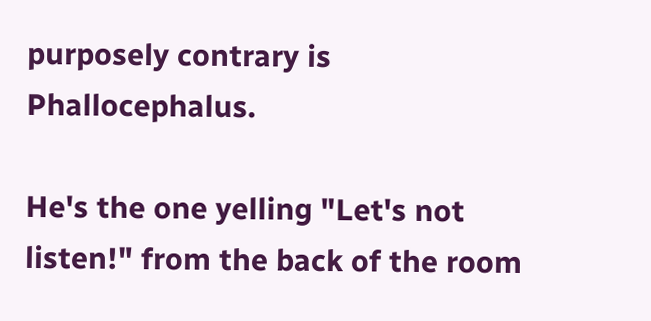purposely contrary is Phallocephalus.

He's the one yelling "Let's not listen!" from the back of the room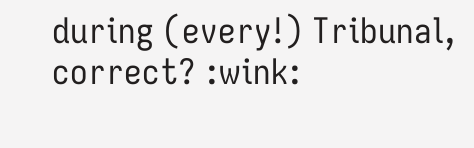during (every!) Tribunal, correct? :wink: